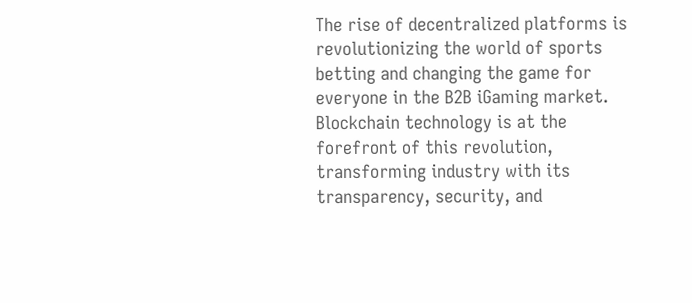The rise of decentralized platforms is revolutionizing the world of sports betting and changing the game for everyone in the B2B iGaming market. Blockchain technology is at the forefront of this revolution, transforming industry with its transparency, security, and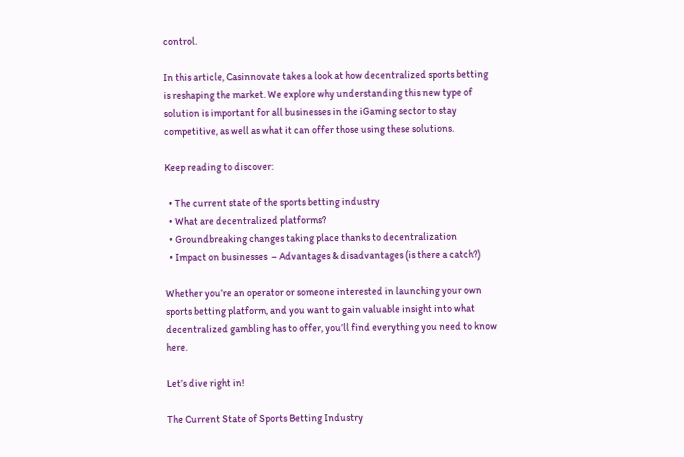control.

In this article, Casinnovate takes a look at how decentralized sports betting is reshaping the market. We explore why understanding this new type of solution is important for all businesses in the iGaming sector to stay competitive, as well as what it can offer those using these solutions.

Keep reading to discover:

  • The current state of the sports betting industry
  • What are decentralized platforms?
  • Groundbreaking changes taking place thanks to decentralization
  • Impact on businesses  – Advantages & disadvantages (is there a catch?)

Whether you’re an operator or someone interested in launching your own sports betting platform, and you want to gain valuable insight into what decentralized gambling has to offer, you’ll find everything you need to know here.

Let’s dive right in!

The Current State of Sports Betting Industry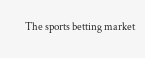The sports betting market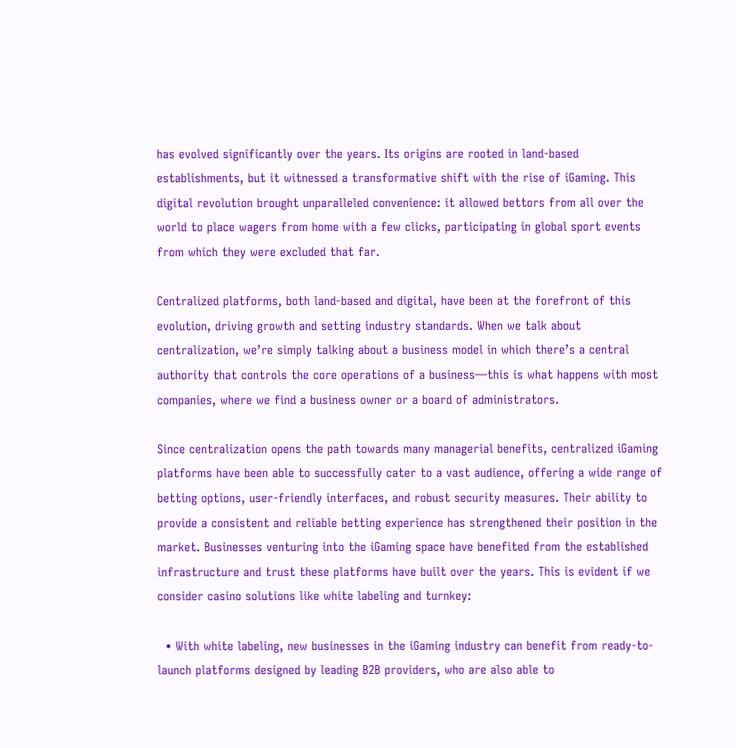has evolved significantly over the years. Its origins are rooted in land-based establishments, but it witnessed a transformative shift with the rise of iGaming. This digital revolution brought unparalleled convenience: it allowed bettors from all over the world to place wagers from home with a few clicks, participating in global sport events from which they were excluded that far.

Centralized platforms, both land-based and digital, have been at the forefront of this evolution, driving growth and setting industry standards. When we talk about centralization, we’re simply talking about a business model in which there’s a central authority that controls the core operations of a business—this is what happens with most companies, where we find a business owner or a board of administrators.

Since centralization opens the path towards many managerial benefits, centralized iGaming platforms have been able to successfully cater to a vast audience, offering a wide range of betting options, user-friendly interfaces, and robust security measures. Their ability to provide a consistent and reliable betting experience has strengthened their position in the market. Businesses venturing into the iGaming space have benefited from the established infrastructure and trust these platforms have built over the years. This is evident if we consider casino solutions like white labeling and turnkey:

  • With white labeling, new businesses in the iGaming industry can benefit from ready-to-launch platforms designed by leading B2B providers, who are also able to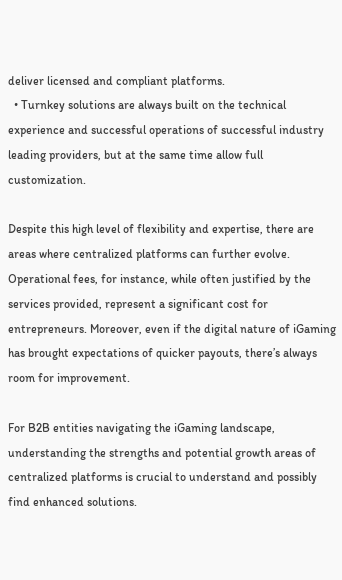deliver licensed and compliant platforms.
  • Turnkey solutions are always built on the technical experience and successful operations of successful industry leading providers, but at the same time allow full customization.

Despite this high level of flexibility and expertise, there are areas where centralized platforms can further evolve. Operational fees, for instance, while often justified by the services provided, represent a significant cost for entrepreneurs. Moreover, even if the digital nature of iGaming has brought expectations of quicker payouts, there’s always room for improvement.

For B2B entities navigating the iGaming landscape, understanding the strengths and potential growth areas of centralized platforms is crucial to understand and possibly find enhanced solutions.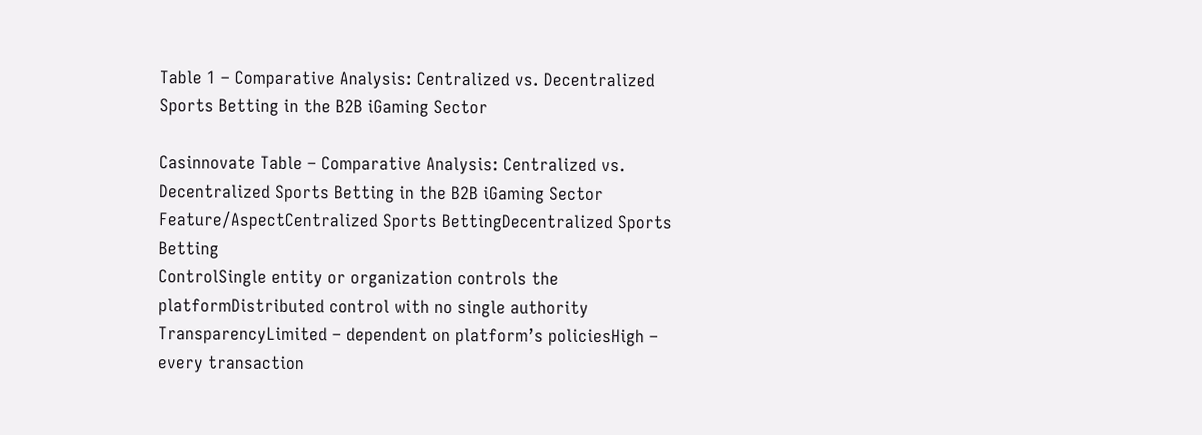Table 1 – Comparative Analysis: Centralized vs. Decentralized Sports Betting in the B2B iGaming Sector

Casinnovate Table – Comparative Analysis: Centralized vs. Decentralized Sports Betting in the B2B iGaming Sector
Feature/AspectCentralized Sports BettingDecentralized Sports Betting
ControlSingle entity or organization controls the platformDistributed control with no single authority
TransparencyLimited – dependent on platform’s policiesHigh – every transaction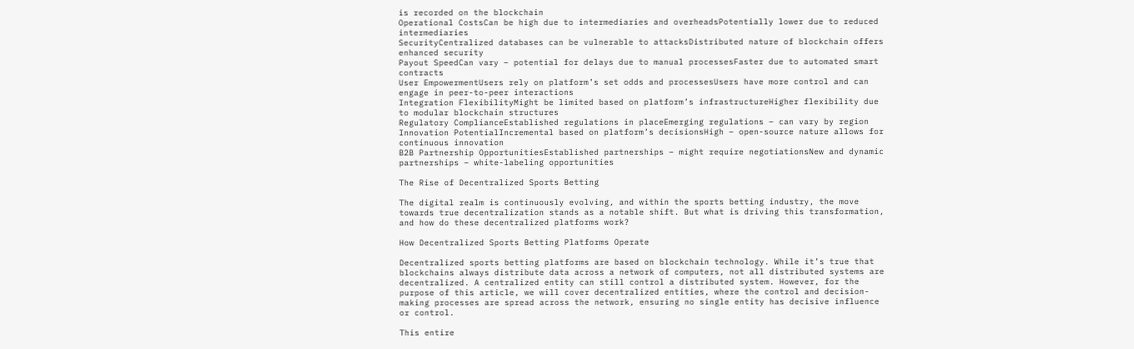is recorded on the blockchain
Operational CostsCan be high due to intermediaries and overheadsPotentially lower due to reduced intermediaries
SecurityCentralized databases can be vulnerable to attacksDistributed nature of blockchain offers enhanced security
Payout SpeedCan vary – potential for delays due to manual processesFaster due to automated smart contracts
User EmpowermentUsers rely on platform’s set odds and processesUsers have more control and can engage in peer-to-peer interactions
Integration FlexibilityMight be limited based on platform’s infrastructureHigher flexibility due to modular blockchain structures
Regulatory ComplianceEstablished regulations in placeEmerging regulations – can vary by region
Innovation PotentialIncremental based on platform’s decisionsHigh – open-source nature allows for continuous innovation
B2B Partnership OpportunitiesEstablished partnerships – might require negotiationsNew and dynamic partnerships – white-labeling opportunities

The Rise of Decentralized Sports Betting

The digital realm is continuously evolving, and within the sports betting industry, the move towards true decentralization stands as a notable shift. But what is driving this transformation, and how do these decentralized platforms work?

How Decentralized Sports Betting Platforms Operate

Decentralized sports betting platforms are based on blockchain technology. While it’s true that blockchains always distribute data across a network of computers, not all distributed systems are decentralized. A centralized entity can still control a distributed system. However, for the purpose of this article, we will cover decentralized entities, where the control and decision-making processes are spread across the network, ensuring no single entity has decisive influence or control.

This entire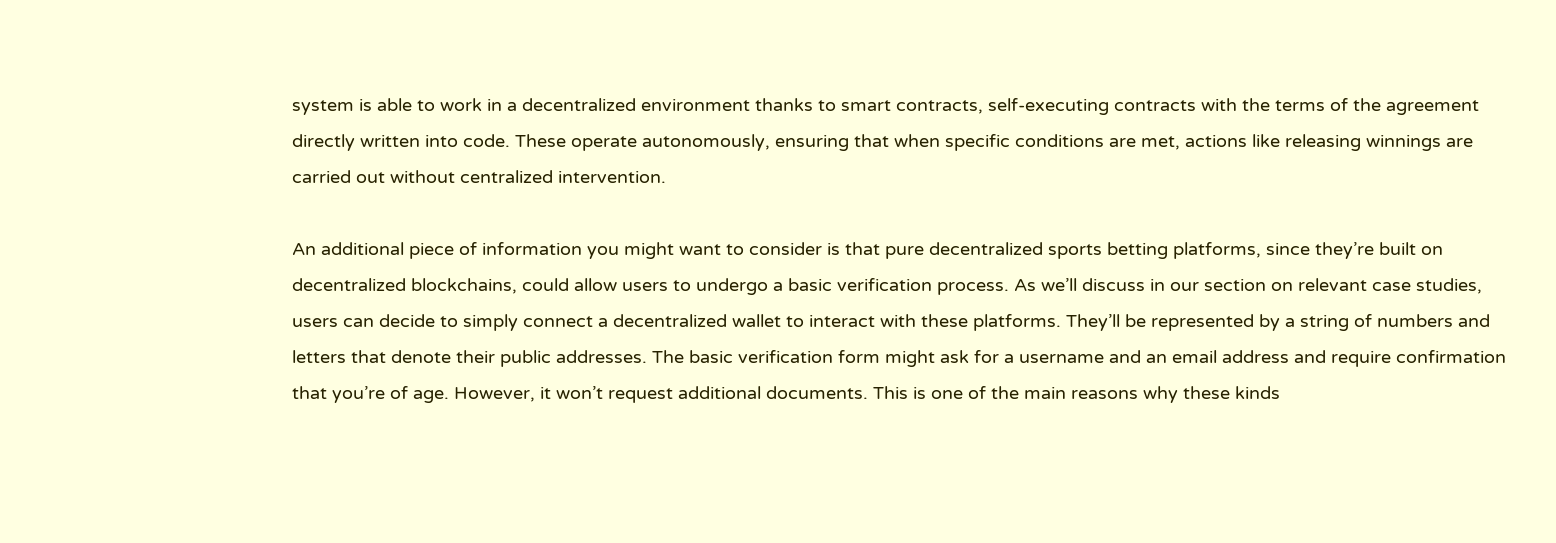system is able to work in a decentralized environment thanks to smart contracts, self-executing contracts with the terms of the agreement directly written into code. These operate autonomously, ensuring that when specific conditions are met, actions like releasing winnings are carried out without centralized intervention.

An additional piece of information you might want to consider is that pure decentralized sports betting platforms, since they’re built on decentralized blockchains, could allow users to undergo a basic verification process. As we’ll discuss in our section on relevant case studies, users can decide to simply connect a decentralized wallet to interact with these platforms. They’ll be represented by a string of numbers and letters that denote their public addresses. The basic verification form might ask for a username and an email address and require confirmation that you’re of age. However, it won’t request additional documents. This is one of the main reasons why these kinds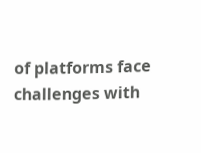of platforms face challenges with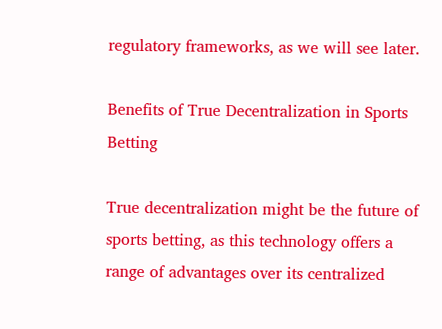regulatory frameworks, as we will see later.

Benefits of True Decentralization in Sports Betting

True decentralization might be the future of sports betting, as this technology offers a range of advantages over its centralized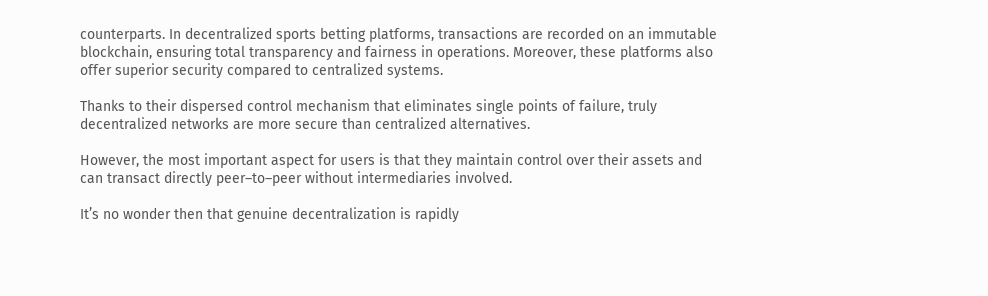counterparts. In decentralized sports betting platforms, transactions are recorded on an immutable blockchain, ensuring total transparency and fairness in operations. Moreover, these platforms also offer superior security compared to centralized systems.

Thanks to their dispersed control mechanism that eliminates single points of failure, truly decentralized networks are more secure than centralized alternatives.

However, the most important aspect for users is that they maintain control over their assets and can transact directly peer–to–peer without intermediaries involved.

It’s no wonder then that genuine decentralization is rapidly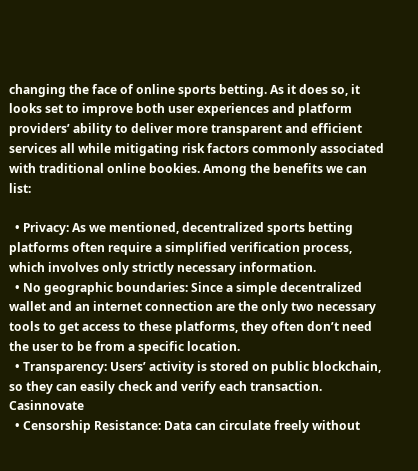changing the face of online sports betting. As it does so, it looks set to improve both user experiences and platform providers’ ability to deliver more transparent and efficient services all while mitigating risk factors commonly associated with traditional online bookies. Among the benefits we can list:

  • Privacy: As we mentioned, decentralized sports betting platforms often require a simplified verification process, which involves only strictly necessary information.
  • No geographic boundaries: Since a simple decentralized wallet and an internet connection are the only two necessary tools to get access to these platforms, they often don’t need the user to be from a specific location.
  • Transparency: Users’ activity is stored on public blockchain, so they can easily check and verify each transaction. Casinnovate
  • Censorship Resistance: Data can circulate freely without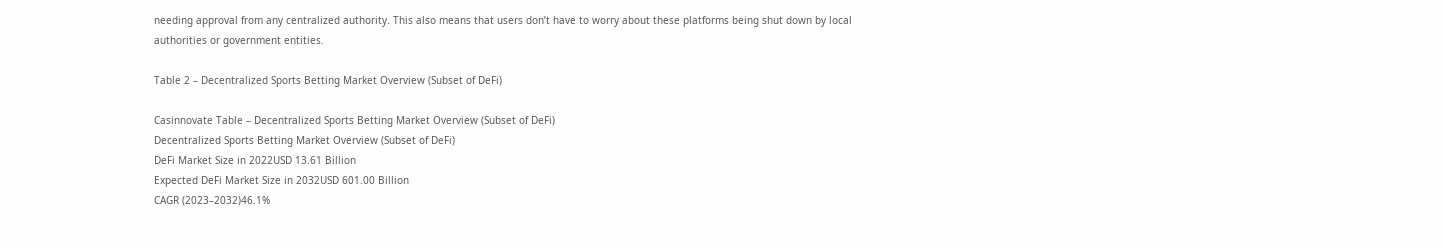needing approval from any centralized authority. This also means that users don’t have to worry about these platforms being shut down by local authorities or government entities.

Table 2 – Decentralized Sports Betting Market Overview (Subset of DeFi)

Casinnovate Table – Decentralized Sports Betting Market Overview (Subset of DeFi)
Decentralized Sports Betting Market Overview (Subset of DeFi)
DeFi Market Size in 2022USD 13.61 Billion
Expected DeFi Market Size in 2032USD 601.00 Billion
CAGR (2023–2032)46.1%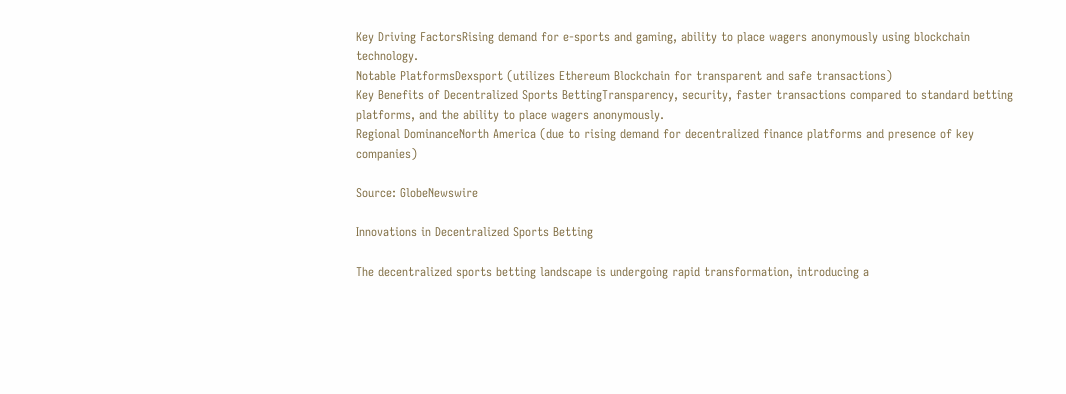Key Driving FactorsRising demand for e-sports and gaming, ability to place wagers anonymously using blockchain technology.
Notable PlatformsDexsport (utilizes Ethereum Blockchain for transparent and safe transactions)
Key Benefits of Decentralized Sports BettingTransparency, security, faster transactions compared to standard betting platforms, and the ability to place wagers anonymously.
Regional DominanceNorth America (due to rising demand for decentralized finance platforms and presence of key companies)

Source: GlobeNewswire

Innovations in Decentralized Sports Betting

The decentralized sports betting landscape is undergoing rapid transformation, introducing a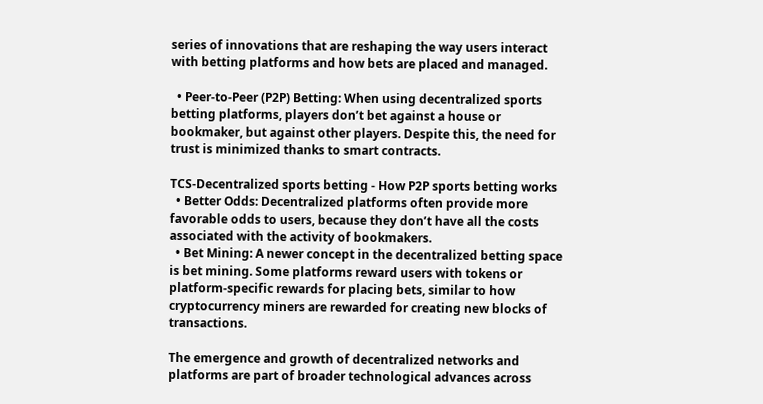series of innovations that are reshaping the way users interact with betting platforms and how bets are placed and managed.

  • Peer-to-Peer (P2P) Betting: When using decentralized sports betting platforms, players don’t bet against a house or bookmaker, but against other players. Despite this, the need for trust is minimized thanks to smart contracts.

TCS-Decentralized sports betting - How P2P sports betting works
  • Better Odds: Decentralized platforms often provide more favorable odds to users, because they don’t have all the costs associated with the activity of bookmakers.
  • Bet Mining: A newer concept in the decentralized betting space is bet mining. Some platforms reward users with tokens or platform-specific rewards for placing bets, similar to how cryptocurrency miners are rewarded for creating new blocks of transactions.

The emergence and growth of decentralized networks and platforms are part of broader technological advances across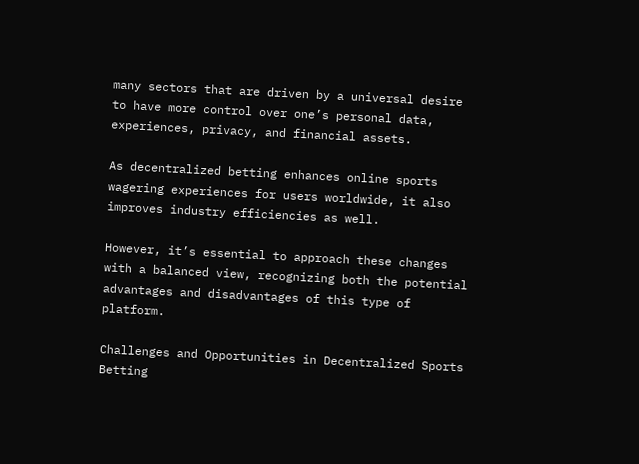many sectors that are driven by a universal desire to have more control over one’s personal data, experiences, privacy, and financial assets.

As decentralized betting enhances online sports wagering experiences for users worldwide, it also improves industry efficiencies as well.

However, it’s essential to approach these changes with a balanced view, recognizing both the potential advantages and disadvantages of this type of platform.

Challenges and Opportunities in Decentralized Sports Betting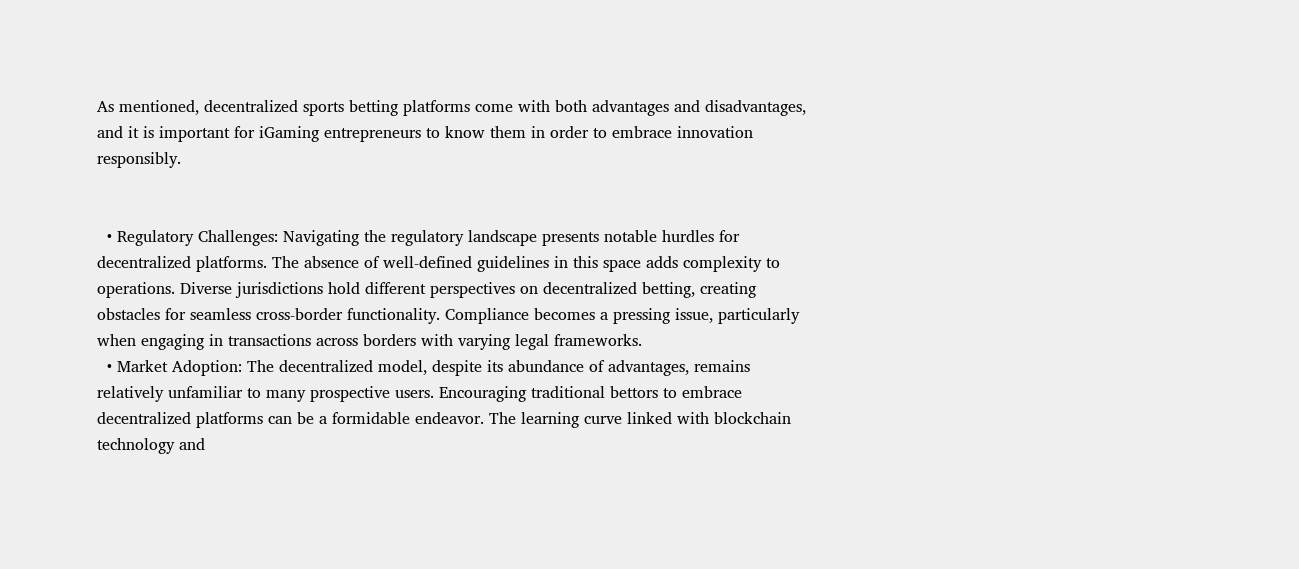As mentioned, decentralized sports betting platforms come with both advantages and disadvantages, and it is important for iGaming entrepreneurs to know them in order to embrace innovation responsibly.


  • Regulatory Challenges: Navigating the regulatory landscape presents notable hurdles for decentralized platforms. The absence of well-defined guidelines in this space adds complexity to operations. Diverse jurisdictions hold different perspectives on decentralized betting, creating obstacles for seamless cross-border functionality. Compliance becomes a pressing issue, particularly when engaging in transactions across borders with varying legal frameworks.
  • Market Adoption: The decentralized model, despite its abundance of advantages, remains relatively unfamiliar to many prospective users. Encouraging traditional bettors to embrace decentralized platforms can be a formidable endeavor. The learning curve linked with blockchain technology and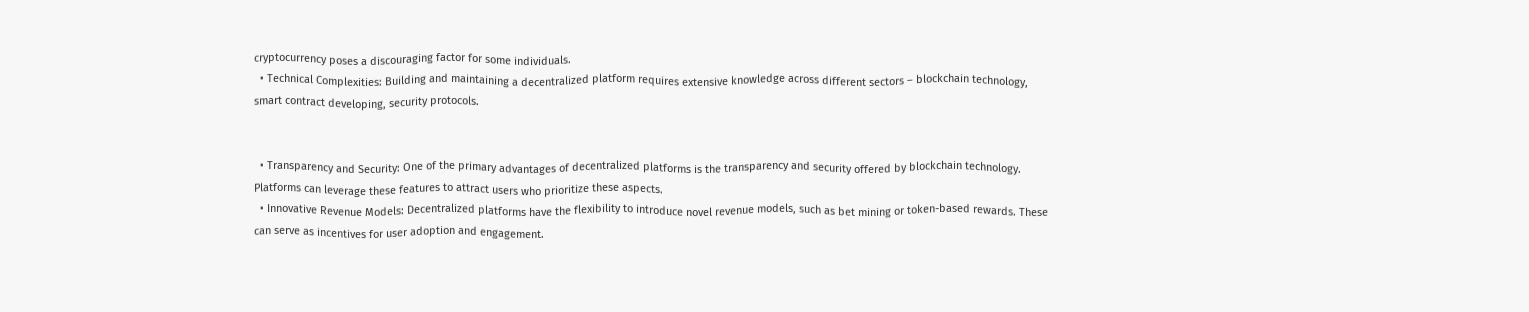cryptocurrency poses a discouraging factor for some individuals.
  • Technical Complexities: Building and maintaining a decentralized platform requires extensive knowledge across different sectors – blockchain technology, smart contract developing, security protocols.


  • Transparency and Security: One of the primary advantages of decentralized platforms is the transparency and security offered by blockchain technology. Platforms can leverage these features to attract users who prioritize these aspects.
  • Innovative Revenue Models: Decentralized platforms have the flexibility to introduce novel revenue models, such as bet mining or token-based rewards. These can serve as incentives for user adoption and engagement.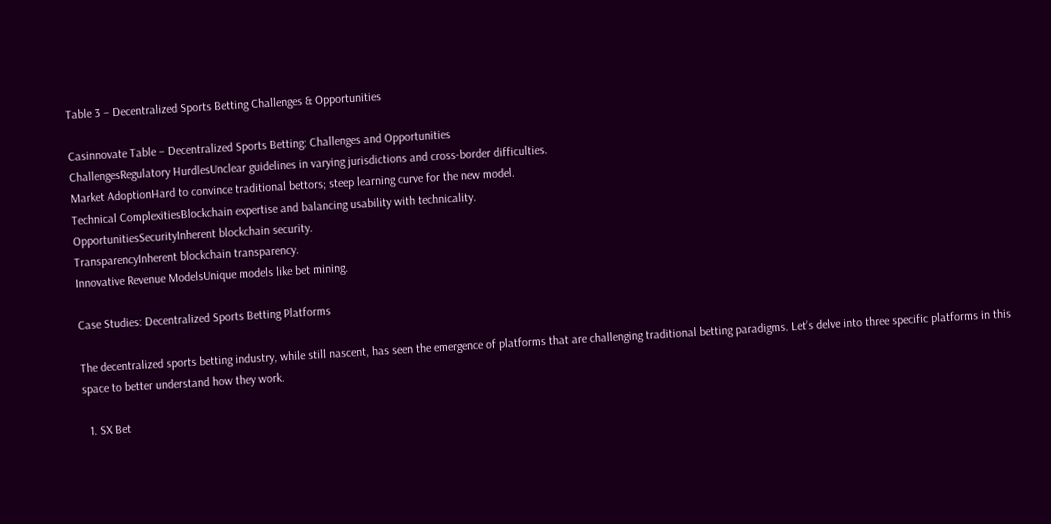Table 3 – Decentralized Sports Betting Challenges & Opportunities

Casinnovate Table – Decentralized Sports Betting: Challenges and Opportunities
ChallengesRegulatory HurdlesUnclear guidelines in varying jurisdictions and cross-border difficulties.
Market AdoptionHard to convince traditional bettors; steep learning curve for the new model.
Technical ComplexitiesBlockchain expertise and balancing usability with technicality.
OpportunitiesSecurityInherent blockchain security.
TransparencyInherent blockchain transparency.
Innovative Revenue ModelsUnique models like bet mining.

Case Studies: Decentralized Sports Betting Platforms

The decentralized sports betting industry, while still nascent, has seen the emergence of platforms that are challenging traditional betting paradigms. Let’s delve into three specific platforms in this space to better understand how they work.

  1. SX Bet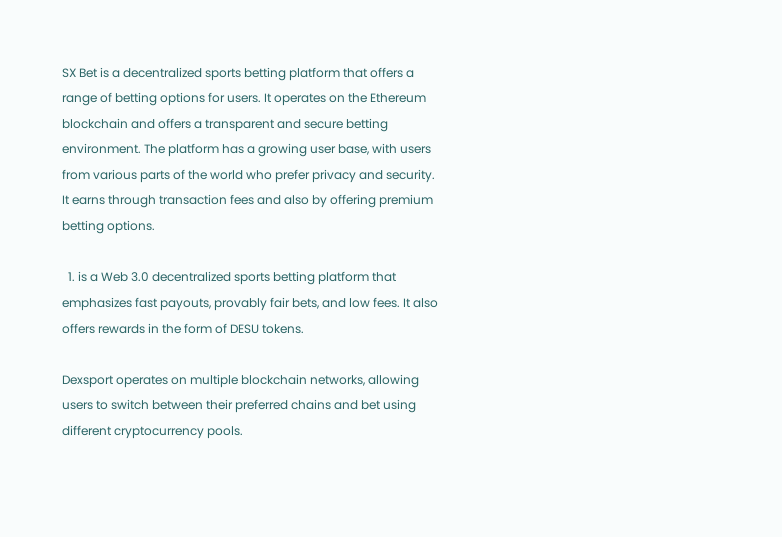SX Bet is a decentralized sports betting platform that offers a range of betting options for users. It operates on the Ethereum blockchain and offers a transparent and secure betting environment. The platform has a growing user base, with users from various parts of the world who prefer privacy and security. It earns through transaction fees and also by offering premium betting options.

  1. is a Web 3.0 decentralized sports betting platform that emphasizes fast payouts, provably fair bets, and low fees. It also offers rewards in the form of DESU tokens.

Dexsport operates on multiple blockchain networks, allowing users to switch between their preferred chains and bet using different cryptocurrency pools.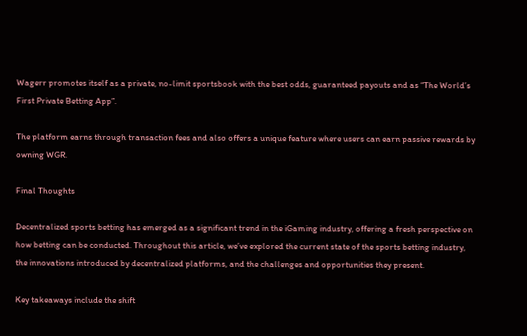Wagerr promotes itself as a private, no-limit sportsbook with the best odds, guaranteed payouts and as “The World’s First Private Betting App”.

The platform earns through transaction fees and also offers a unique feature where users can earn passive rewards by owning WGR.

Final Thoughts

Decentralized sports betting has emerged as a significant trend in the iGaming industry, offering a fresh perspective on how betting can be conducted. Throughout this article, we’ve explored the current state of the sports betting industry, the innovations introduced by decentralized platforms, and the challenges and opportunities they present.

Key takeaways include the shift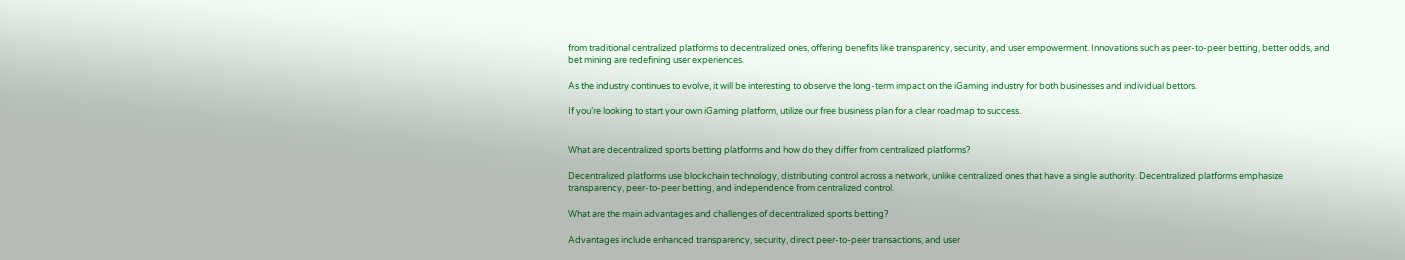from traditional centralized platforms to decentralized ones, offering benefits like transparency, security, and user empowerment. Innovations such as peer-to-peer betting, better odds, and bet mining are redefining user experiences.

As the industry continues to evolve, it will be interesting to observe the long-term impact on the iGaming industry for both businesses and individual bettors.

If you’re looking to start your own iGaming platform, utilize our free business plan for a clear roadmap to success.


What are decentralized sports betting platforms and how do they differ from centralized platforms?

Decentralized platforms use blockchain technology, distributing control across a network, unlike centralized ones that have a single authority. Decentralized platforms emphasize transparency, peer-to-peer betting, and independence from centralized control.

What are the main advantages and challenges of decentralized sports betting?

Advantages include enhanced transparency, security, direct peer-to-peer transactions, and user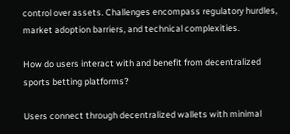control over assets. Challenges encompass regulatory hurdles, market adoption barriers, and technical complexities.

How do users interact with and benefit from decentralized sports betting platforms?

Users connect through decentralized wallets with minimal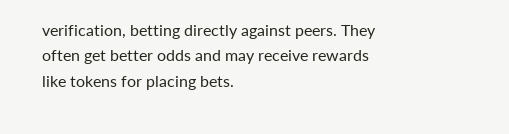verification, betting directly against peers. They often get better odds and may receive rewards like tokens for placing bets.